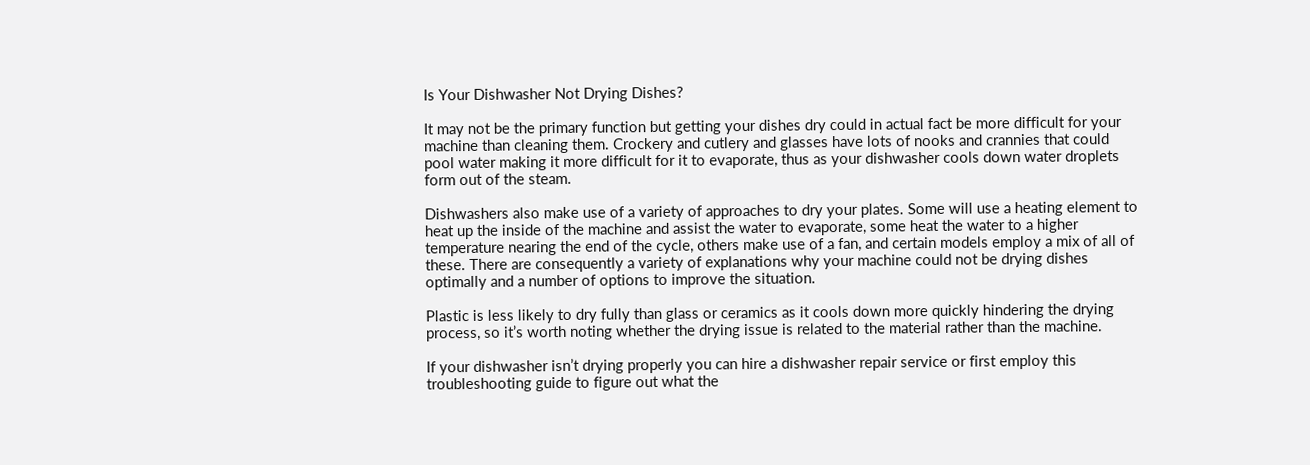Is Your Dishwasher Not Drying Dishes?

It may not be the primary function but getting your dishes dry could in actual fact be more difficult for your machine than cleaning them. Crockery and cutlery and glasses have lots of nooks and crannies that could pool water making it more difficult for it to evaporate, thus as your dishwasher cools down water droplets form out of the steam.

Dishwashers also make use of a variety of approaches to dry your plates. Some will use a heating element to heat up the inside of the machine and assist the water to evaporate, some heat the water to a higher temperature nearing the end of the cycle, others make use of a fan, and certain models employ a mix of all of these. There are consequently a variety of explanations why your machine could not be drying dishes optimally and a number of options to improve the situation.

Plastic is less likely to dry fully than glass or ceramics as it cools down more quickly hindering the drying process, so it’s worth noting whether the drying issue is related to the material rather than the machine.

If your dishwasher isn’t drying properly you can hire a dishwasher repair service or first employ this troubleshooting guide to figure out what the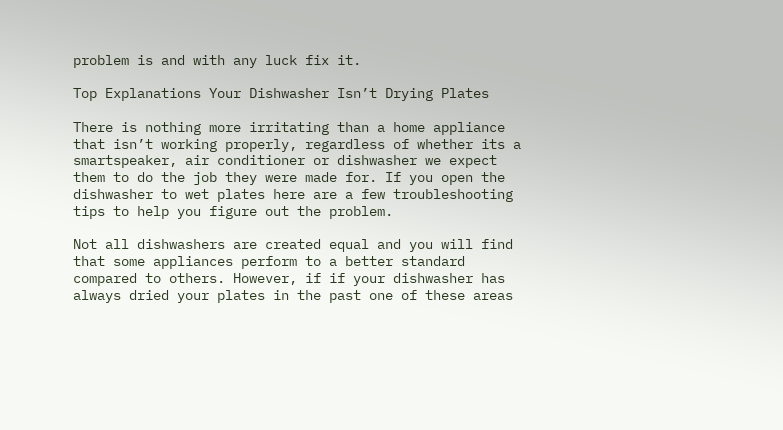problem is and with any luck fix it.

Top Explanations Your Dishwasher Isn’t Drying Plates

There is nothing more irritating than a home appliance that isn’t working properly, regardless of whether its a smartspeaker, air conditioner or dishwasher we expect them to do the job they were made for. If you open the dishwasher to wet plates here are a few troubleshooting tips to help you figure out the problem.

Not all dishwashers are created equal and you will find that some appliances perform to a better standard compared to others. However, if if your dishwasher has always dried your plates in the past one of these areas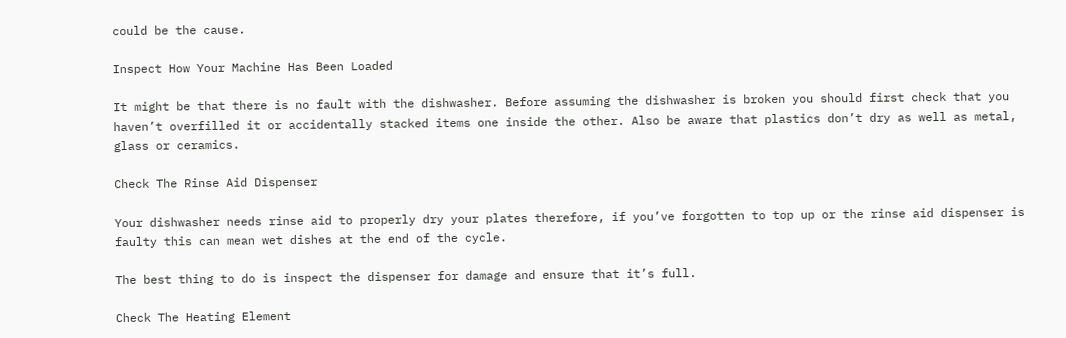could be the cause.

Inspect How Your Machine Has Been Loaded

It might be that there is no fault with the dishwasher. Before assuming the dishwasher is broken you should first check that you haven’t overfilled it or accidentally stacked items one inside the other. Also be aware that plastics don’t dry as well as metal, glass or ceramics.

Check The Rinse Aid Dispenser

Your dishwasher needs rinse aid to properly dry your plates therefore, if you’ve forgotten to top up or the rinse aid dispenser is faulty this can mean wet dishes at the end of the cycle.

The best thing to do is inspect the dispenser for damage and ensure that it’s full.

Check The Heating Element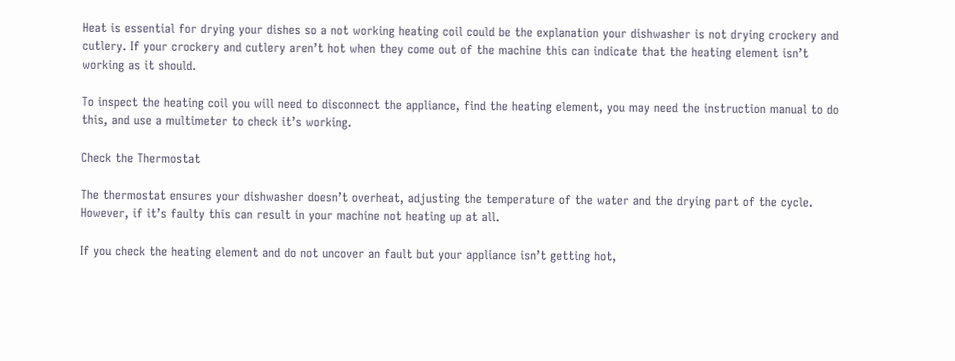Heat is essential for drying your dishes so a not working heating coil could be the explanation your dishwasher is not drying crockery and cutlery. If your crockery and cutlery aren’t hot when they come out of the machine this can indicate that the heating element isn’t working as it should.

To inspect the heating coil you will need to disconnect the appliance, find the heating element, you may need the instruction manual to do this, and use a multimeter to check it’s working.

Check the Thermostat

The thermostat ensures your dishwasher doesn’t overheat, adjusting the temperature of the water and the drying part of the cycle. However, if it’s faulty this can result in your machine not heating up at all.

If you check the heating element and do not uncover an fault but your appliance isn’t getting hot,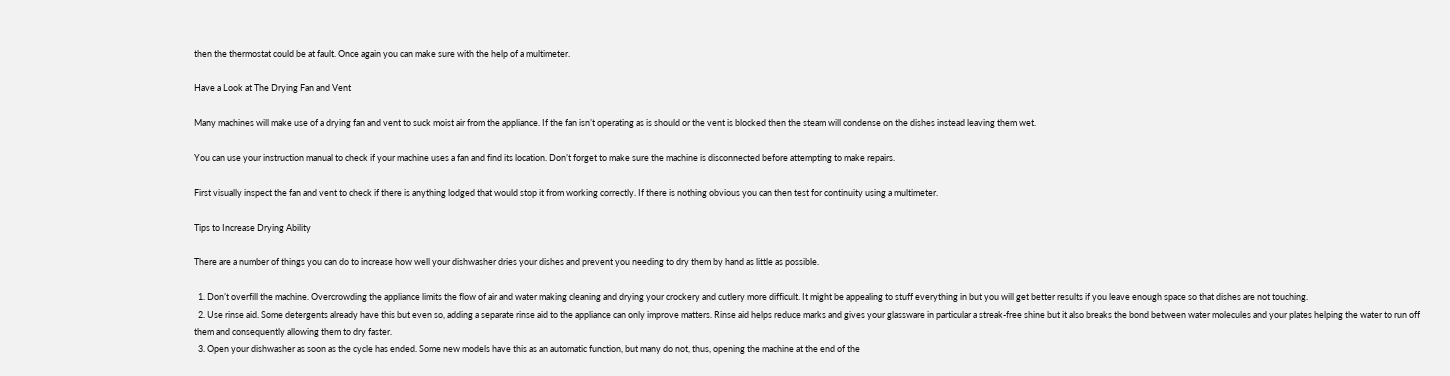then the thermostat could be at fault. Once again you can make sure with the help of a multimeter.

Have a Look at The Drying Fan and Vent

Many machines will make use of a drying fan and vent to suck moist air from the appliance. If the fan isn’t operating as is should or the vent is blocked then the steam will condense on the dishes instead leaving them wet.

You can use your instruction manual to check if your machine uses a fan and find its location. Don’t forget to make sure the machine is disconnected before attempting to make repairs.

First visually inspect the fan and vent to check if there is anything lodged that would stop it from working correctly. If there is nothing obvious you can then test for continuity using a multimeter.

Tips to Increase Drying Ability

There are a number of things you can do to increase how well your dishwasher dries your dishes and prevent you needing to dry them by hand as little as possible.

  1. Don’t overfill the machine. Overcrowding the appliance limits the flow of air and water making cleaning and drying your crockery and cutlery more difficult. It might be appealing to stuff everything in but you will get better results if you leave enough space so that dishes are not touching.
  2. Use rinse aid. Some detergents already have this but even so, adding a separate rinse aid to the appliance can only improve matters. Rinse aid helps reduce marks and gives your glassware in particular a streak-free shine but it also breaks the bond between water molecules and your plates helping the water to run off them and consequently allowing them to dry faster.
  3. Open your dishwasher as soon as the cycle has ended. Some new models have this as an automatic function, but many do not, thus, opening the machine at the end of the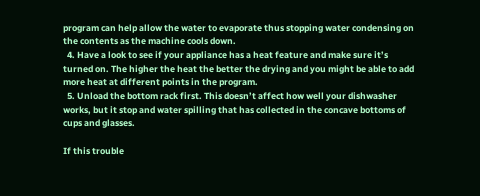program can help allow the water to evaporate thus stopping water condensing on the contents as the machine cools down.
  4. Have a look to see if your appliance has a heat feature and make sure it’s turned on. The higher the heat the better the drying and you might be able to add more heat at different points in the program.
  5. Unload the bottom rack first. This doesn’t affect how well your dishwasher works, but it stop and water spilling that has collected in the concave bottoms of cups and glasses.

If this trouble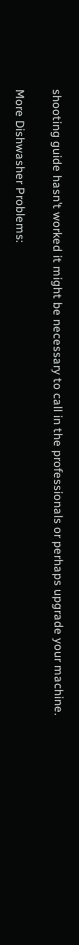shooting guide hasn’t worked it might be necessary to call in the professionals or perhaps upgrade your machine.

More Dishwasher Problems: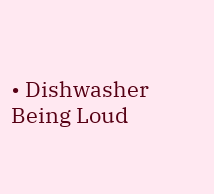• Dishwasher Being Loud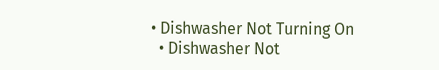• Dishwasher Not Turning On
  • Dishwasher Not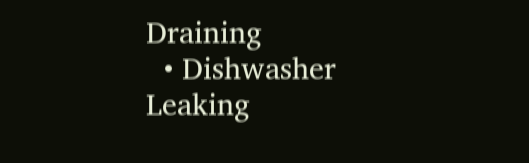Draining
  • Dishwasher Leaking